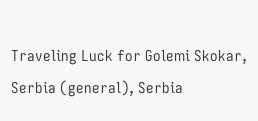Traveling Luck for Golemi Skokar, Serbia (general), Serbia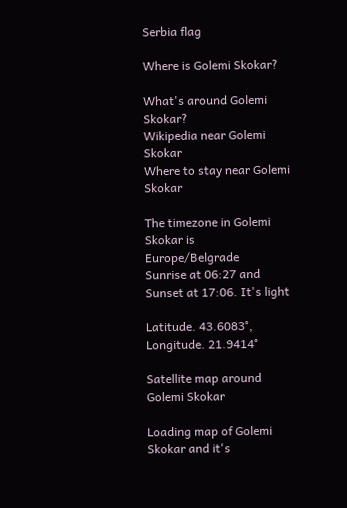Serbia flag

Where is Golemi Skokar?

What's around Golemi Skokar?
Wikipedia near Golemi Skokar
Where to stay near Golemi Skokar

The timezone in Golemi Skokar is Europe/Belgrade
Sunrise at 06:27 and Sunset at 17:06. It's light

Latitude. 43.6083°, Longitude. 21.9414°

Satellite map around Golemi Skokar

Loading map of Golemi Skokar and it's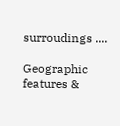surroudings ....

Geographic features &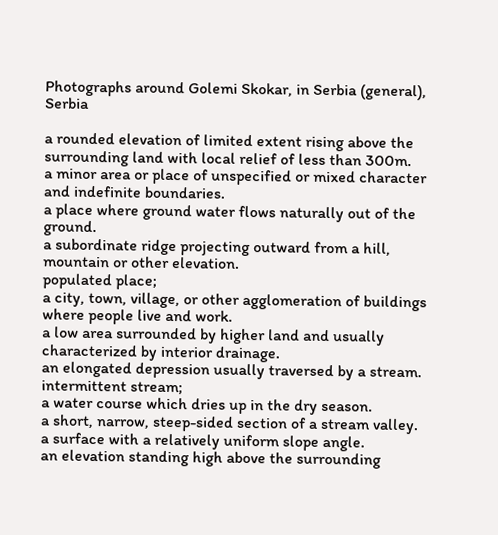Photographs around Golemi Skokar, in Serbia (general), Serbia

a rounded elevation of limited extent rising above the surrounding land with local relief of less than 300m.
a minor area or place of unspecified or mixed character and indefinite boundaries.
a place where ground water flows naturally out of the ground.
a subordinate ridge projecting outward from a hill, mountain or other elevation.
populated place;
a city, town, village, or other agglomeration of buildings where people live and work.
a low area surrounded by higher land and usually characterized by interior drainage.
an elongated depression usually traversed by a stream.
intermittent stream;
a water course which dries up in the dry season.
a short, narrow, steep-sided section of a stream valley.
a surface with a relatively uniform slope angle.
an elevation standing high above the surrounding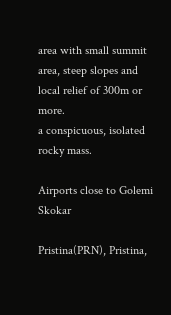area with small summit area, steep slopes and local relief of 300m or more.
a conspicuous, isolated rocky mass.

Airports close to Golemi Skokar

Pristina(PRN), Pristina,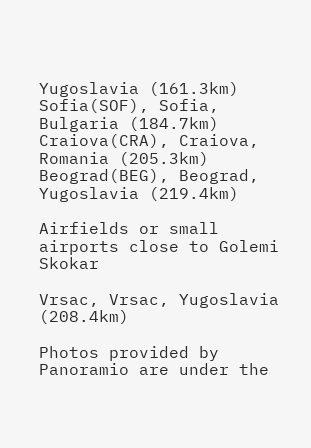Yugoslavia (161.3km)
Sofia(SOF), Sofia, Bulgaria (184.7km)
Craiova(CRA), Craiova, Romania (205.3km)
Beograd(BEG), Beograd, Yugoslavia (219.4km)

Airfields or small airports close to Golemi Skokar

Vrsac, Vrsac, Yugoslavia (208.4km)

Photos provided by Panoramio are under the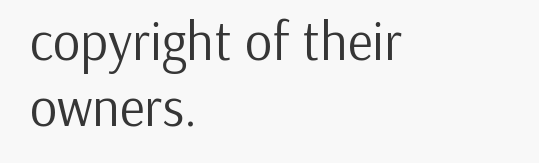copyright of their owners.